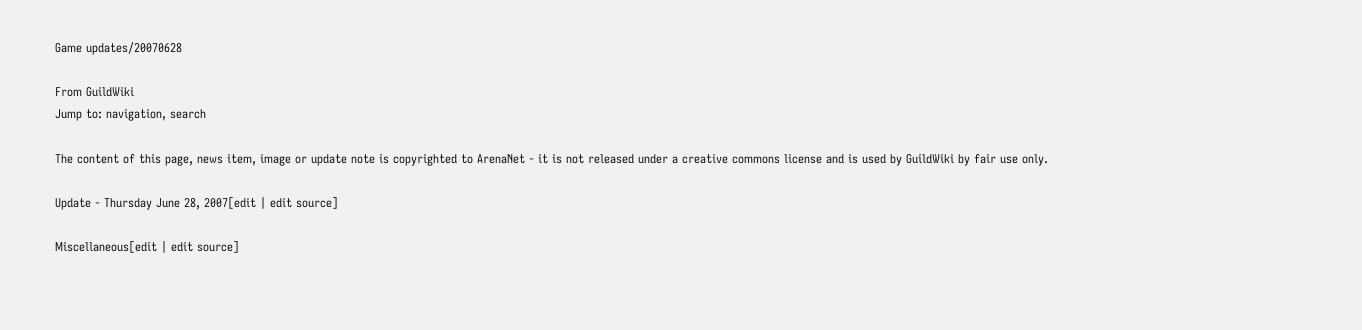Game updates/20070628

From GuildWiki
Jump to: navigation, search

The content of this page, news item, image or update note is copyrighted to ArenaNet - it is not released under a creative commons license and is used by GuildWiki by fair use only.

Update - Thursday June 28, 2007[edit | edit source]

Miscellaneous[edit | edit source]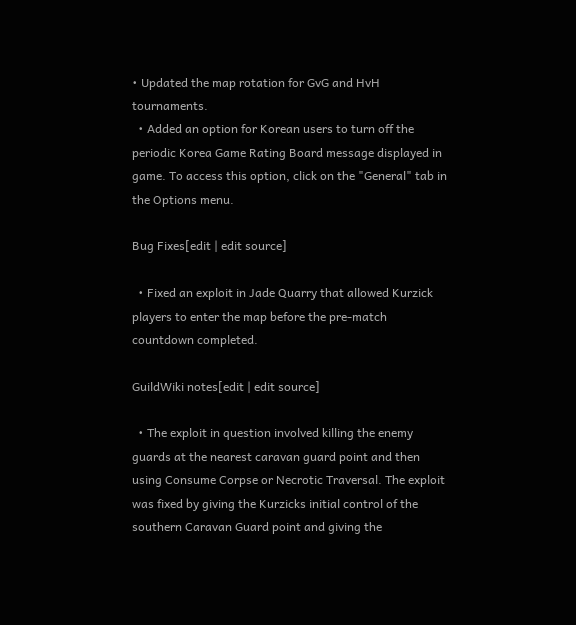• Updated the map rotation for GvG and HvH tournaments.
  • Added an option for Korean users to turn off the periodic Korea Game Rating Board message displayed in game. To access this option, click on the "General" tab in the Options menu.

Bug Fixes[edit | edit source]

  • Fixed an exploit in Jade Quarry that allowed Kurzick players to enter the map before the pre-match countdown completed.

GuildWiki notes[edit | edit source]

  • The exploit in question involved killing the enemy guards at the nearest caravan guard point and then using Consume Corpse or Necrotic Traversal. The exploit was fixed by giving the Kurzicks initial control of the southern Caravan Guard point and giving the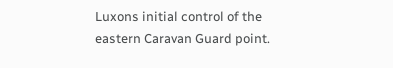Luxons initial control of the eastern Caravan Guard point.